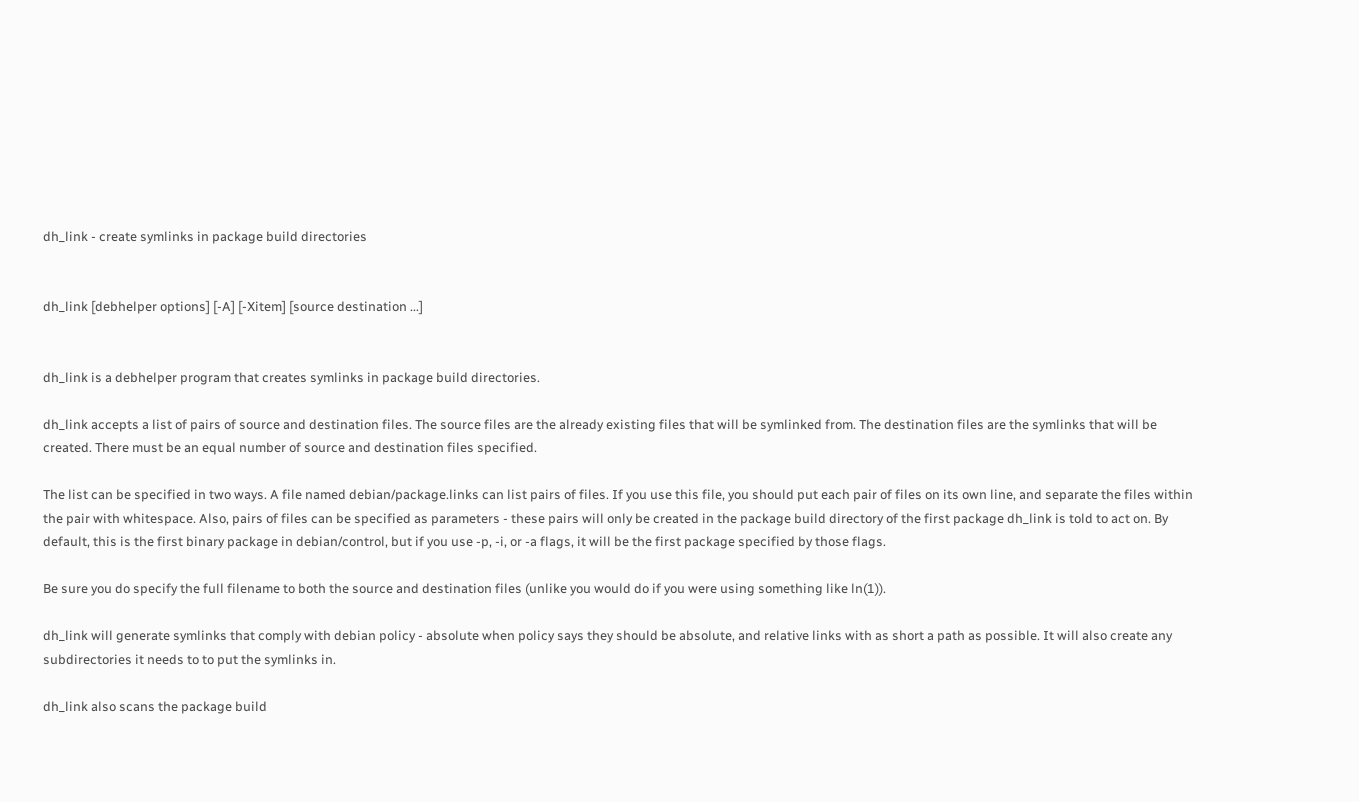dh_link - create symlinks in package build directories


dh_link [debhelper options] [-A] [-Xitem] [source destination ...]


dh_link is a debhelper program that creates symlinks in package build directories.

dh_link accepts a list of pairs of source and destination files. The source files are the already existing files that will be symlinked from. The destination files are the symlinks that will be created. There must be an equal number of source and destination files specified.

The list can be specified in two ways. A file named debian/package.links can list pairs of files. If you use this file, you should put each pair of files on its own line, and separate the files within the pair with whitespace. Also, pairs of files can be specified as parameters - these pairs will only be created in the package build directory of the first package dh_link is told to act on. By default, this is the first binary package in debian/control, but if you use -p, -i, or -a flags, it will be the first package specified by those flags.

Be sure you do specify the full filename to both the source and destination files (unlike you would do if you were using something like ln(1)).

dh_link will generate symlinks that comply with debian policy - absolute when policy says they should be absolute, and relative links with as short a path as possible. It will also create any subdirectories it needs to to put the symlinks in.

dh_link also scans the package build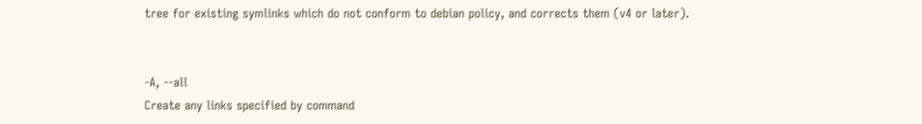tree for existing symlinks which do not conform to debian policy, and corrects them (v4 or later).


-A, --all
Create any links specified by command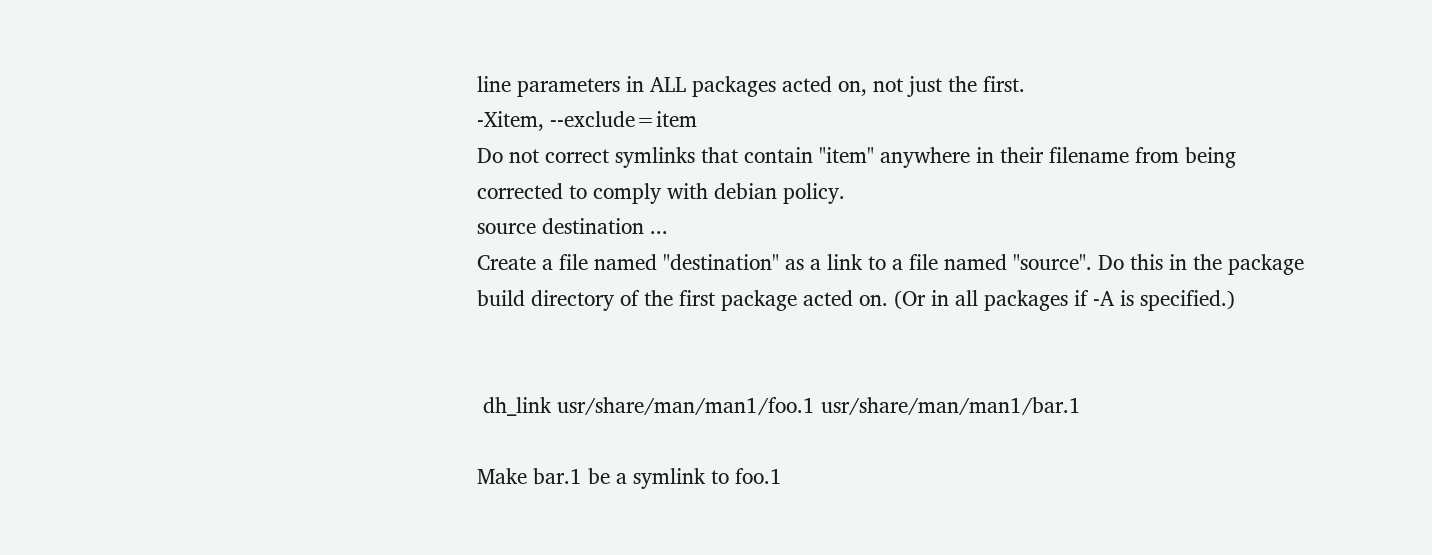line parameters in ALL packages acted on, not just the first.
-Xitem, --exclude=item
Do not correct symlinks that contain "item" anywhere in their filename from being corrected to comply with debian policy.
source destination ...
Create a file named "destination" as a link to a file named "source". Do this in the package build directory of the first package acted on. (Or in all packages if -A is specified.)


 dh_link usr/share/man/man1/foo.1 usr/share/man/man1/bar.1

Make bar.1 be a symlink to foo.1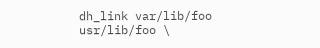dh_link var/lib/foo usr/lib/foo \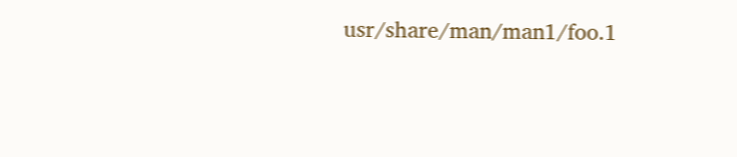usr/share/man/man1/foo.1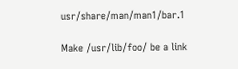usr/share/man/man1/bar.1

Make /usr/lib/foo/ be a link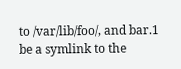to /var/lib/foo/, and bar.1 be a symlink to the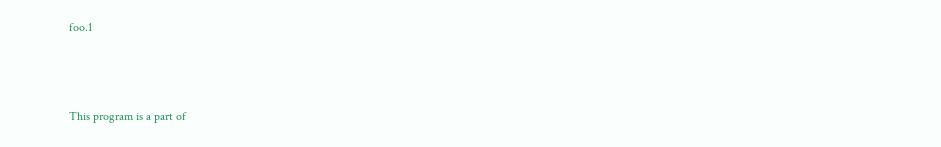foo.1



This program is a part of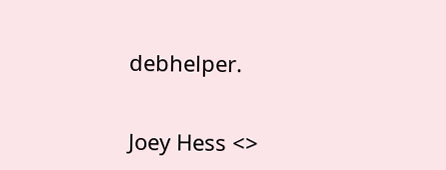debhelper.


Joey Hess <>